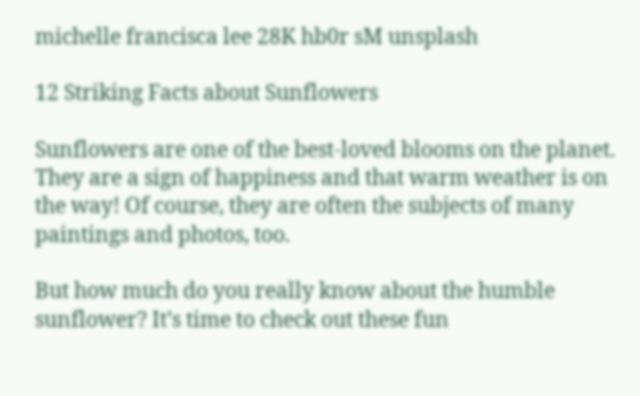michelle francisca lee 28K hb0r sM unsplash

12 Striking Facts about Sunflowers

Sunflowers are one of the best-loved blooms on the planet. They are a sign of happiness and that warm weather is on the way! Of course, they are often the subjects of many paintings and photos, too.

But how much do you really know about the humble sunflower? It’s time to check out these fun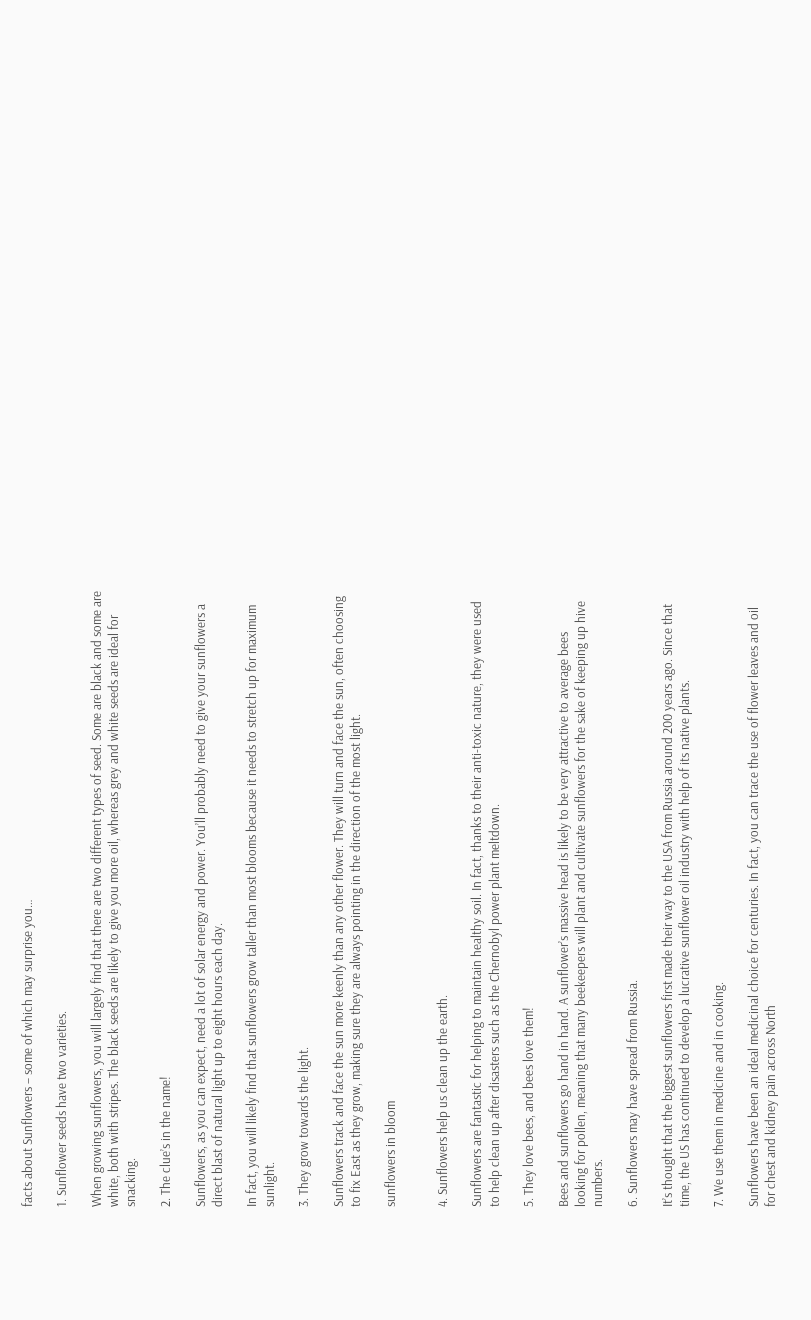facts about Sunflowers – some of which may surprise you…

1. Sunflower seeds have two varieties.

When growing sunflowers, you will largely find that there are two different types of seed. Some are black and some are white, both with stripes. The black seeds are likely to give you more oil, whereas grey and white seeds are ideal for snacking.

2. The clue’s in the name!

Sunflowers, as you can expect, need a lot of solar energy and power. You’ll probably need to give your sunflowers a direct blast of natural light up to eight hours each day.

In fact, you will likely find that sunflowers grow taller than most blooms because it needs to stretch up for maximum sunlight.

3. They grow towards the light.

Sunflowers track and face the sun more keenly than any other flower. They will turn and face the sun, often choosing to fix East as they grow, making sure they are always pointing in the direction of the most light.

sunflowers in bloom


4. Sunflowers help us clean up the earth.

Sunflowers are fantastic for helping to maintain healthy soil. In fact, thanks to their anti-toxic nature, they were used to help clean up after disasters such as the Chernobyl power plant meltdown.

5. They love bees, and bees love them!

Bees and sunflowers go hand in hand. A sunflower’s massive head is likely to be very attractive to average bees looking for pollen, meaning that many beekeepers will plant and cultivate sunflowers for the sake of keeping up hive numbers.

6. Sunflowers may have spread from Russia.

It’s thought that the biggest sunflowers first made their way to the USA from Russia around 200 years ago. Since that time, the US has continued to develop a lucrative sunflower oil industry with help of its native plants.

7. We use them in medicine and in cooking.

Sunflowers have been an ideal medicinal choice for centuries. In fact, you can trace the use of flower leaves and oil for chest and kidney pain across North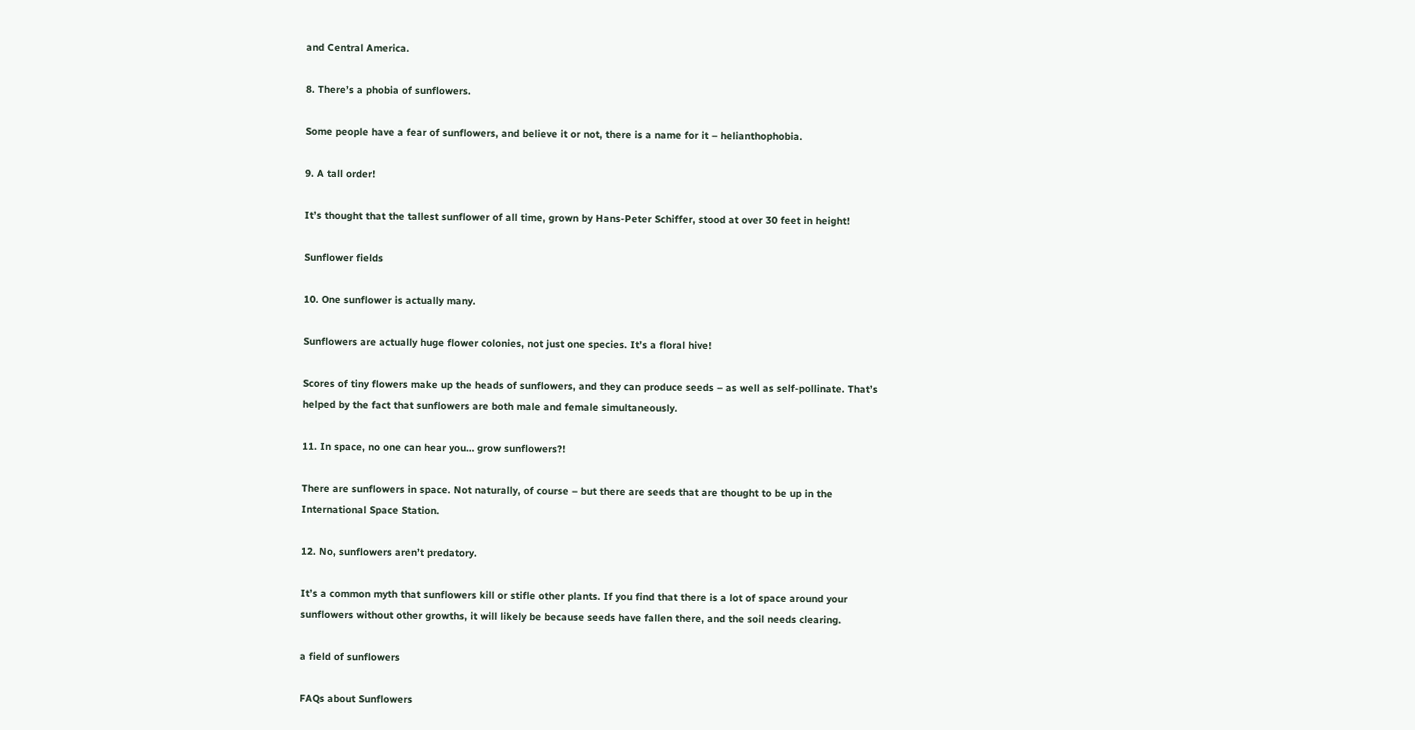and Central America.

8. There’s a phobia of sunflowers.

Some people have a fear of sunflowers, and believe it or not, there is a name for it – helianthophobia.

9. A tall order!

It’s thought that the tallest sunflower of all time, grown by Hans-Peter Schiffer, stood at over 30 feet in height!

Sunflower fields

10. One sunflower is actually many.

Sunflowers are actually huge flower colonies, not just one species. It’s a floral hive!

Scores of tiny flowers make up the heads of sunflowers, and they can produce seeds – as well as self-pollinate. That’s helped by the fact that sunflowers are both male and female simultaneously.

11. In space, no one can hear you… grow sunflowers?!

There are sunflowers in space. Not naturally, of course – but there are seeds that are thought to be up in the International Space Station.

12. No, sunflowers aren’t predatory.

It’s a common myth that sunflowers kill or stifle other plants. If you find that there is a lot of space around your sunflowers without other growths, it will likely be because seeds have fallen there, and the soil needs clearing.

a field of sunflowers

FAQs about Sunflowers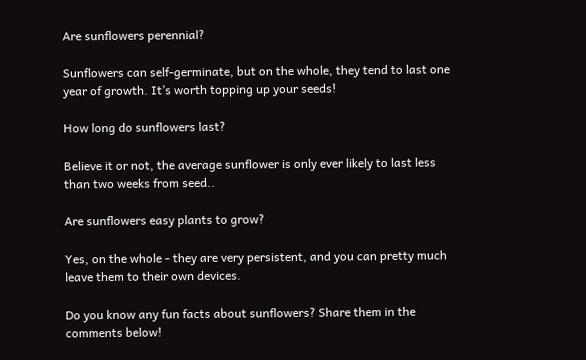Are sunflowers perennial?

Sunflowers can self-germinate, but on the whole, they tend to last one year of growth. It’s worth topping up your seeds!

How long do sunflowers last?

Believe it or not, the average sunflower is only ever likely to last less than two weeks from seed..

Are sunflowers easy plants to grow?

Yes, on the whole - they are very persistent, and you can pretty much leave them to their own devices.

Do you know any fun facts about sunflowers? Share them in the comments below!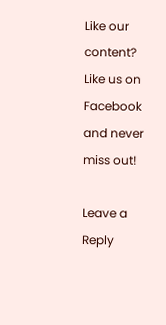Like our content? Like us on Facebook and never miss out!

Leave a Reply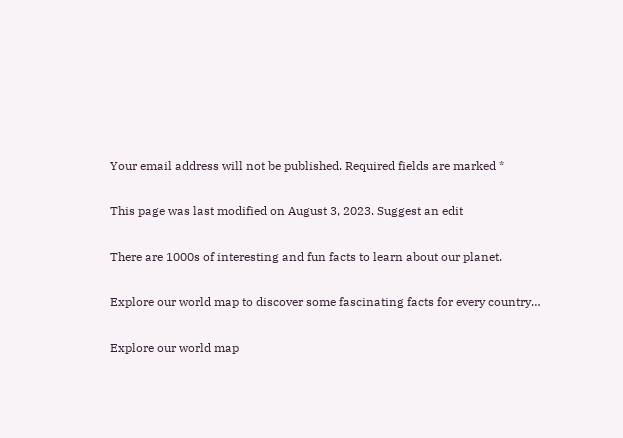Your email address will not be published. Required fields are marked *

This page was last modified on August 3, 2023. Suggest an edit

There are 1000s of interesting and fun facts to learn about our planet.

Explore our world map to discover some fascinating facts for every country…

Explore our world map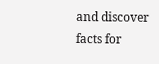and discover facts for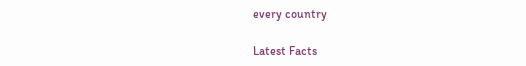every country

Latest Facts